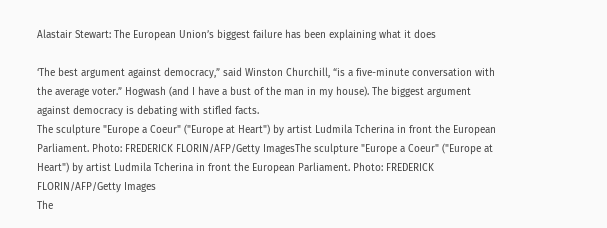Alastair Stewart: The European Union’s biggest failure has been explaining what it does

‘The best argument against democracy,” said Winston Churchill, “is a five-minute conversation with the average voter.” Hogwash (and I have a bust of the man in my house). The biggest argument against democracy is debating with stifled facts.
The sculpture "Europe a Coeur" ("Europe at Heart") by artist Ludmila Tcherina in front the European Parliament. Photo: FREDERICK FLORIN/AFP/Getty ImagesThe sculpture "Europe a Coeur" ("Europe at Heart") by artist Ludmila Tcherina in front the European Parliament. Photo: FREDERICK FLORIN/AFP/Getty Images
The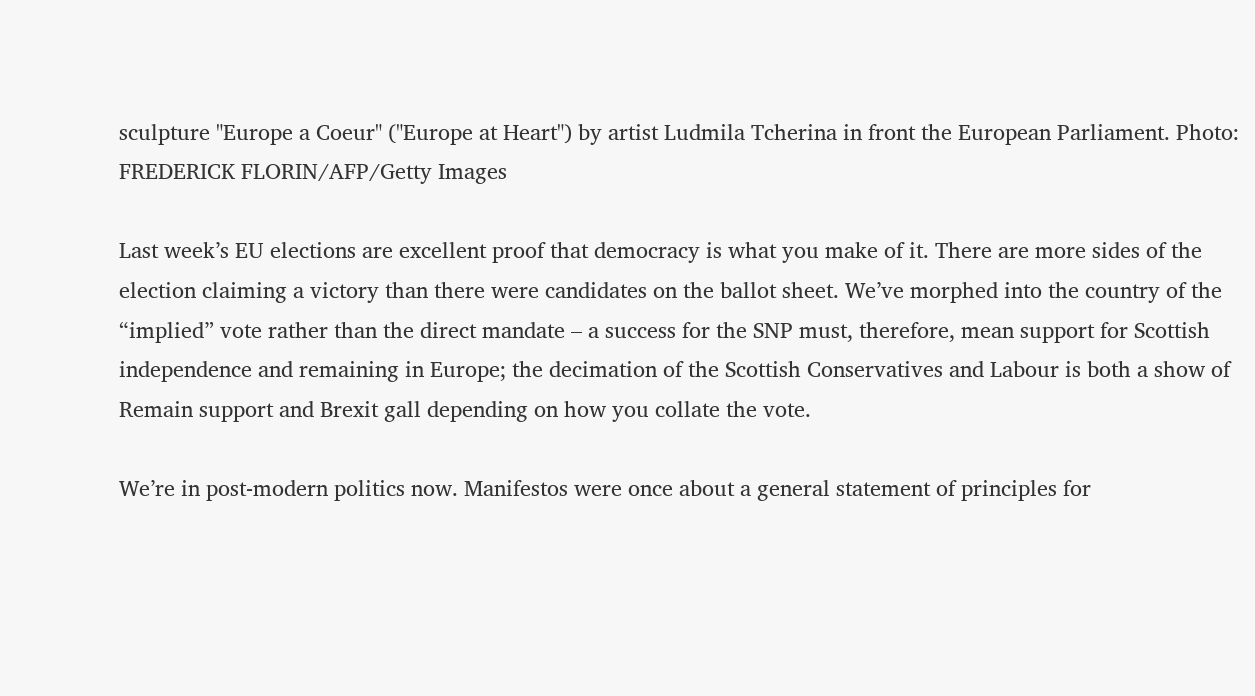sculpture "Europe a Coeur" ("Europe at Heart") by artist Ludmila Tcherina in front the European Parliament. Photo: FREDERICK FLORIN/AFP/Getty Images

Last week’s EU elections are excellent proof that democracy is what you make of it. There are more sides of the election claiming a victory than there were candidates on the ballot sheet. We’ve morphed into the country of the “implied” vote rather than the direct mandate – a success for the SNP must, therefore, mean support for Scottish independence and remaining in Europe; the decimation of the Scottish Conservatives and Labour is both a show of Remain support and Brexit gall depending on how you collate the vote.

We’re in post-modern politics now. Manifestos were once about a general statement of principles for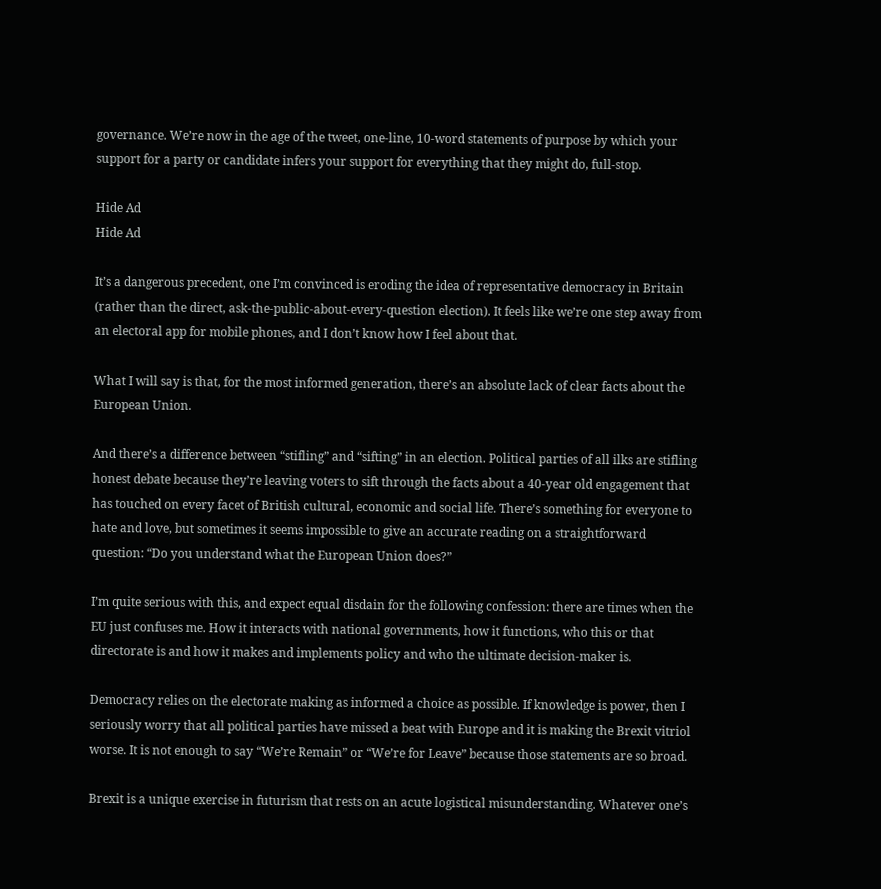governance. We’re now in the age of the tweet, one-line, 10-word statements of purpose by which your support for a party or candidate infers your support for everything that they might do, full-stop.

Hide Ad
Hide Ad

It’s a dangerous precedent, one I’m convinced is eroding the idea of representative democracy in Britain (rather than the direct, ask-the-public-about-every-question election). It feels like we’re one step away from an electoral app for mobile phones, and I don’t know how I feel about that.

What I will say is that, for the most informed generation, there’s an absolute lack of clear facts about the European Union.

And there’s a difference between “stifling” and “sifting” in an election. Political parties of all ilks are stifling honest debate because they’re leaving voters to sift through the facts about a 40-year old engagement that has touched on every facet of British cultural, economic and social life. There’s something for everyone to hate and love, but sometimes it seems impossible to give an accurate reading on a straightforward question: “Do you understand what the European Union does?”

I’m quite serious with this, and expect equal disdain for the following confession: there are times when the EU just confuses me. How it interacts with national governments, how it functions, who this or that directorate is and how it makes and implements policy and who the ultimate decision-maker is.

Democracy relies on the electorate making as informed a choice as possible. If knowledge is power, then I seriously worry that all political parties have missed a beat with Europe and it is making the Brexit vitriol worse. It is not enough to say “We’re Remain” or “We’re for Leave” because those statements are so broad.

Brexit is a unique exercise in futurism that rests on an acute logistical misunderstanding. Whatever one’s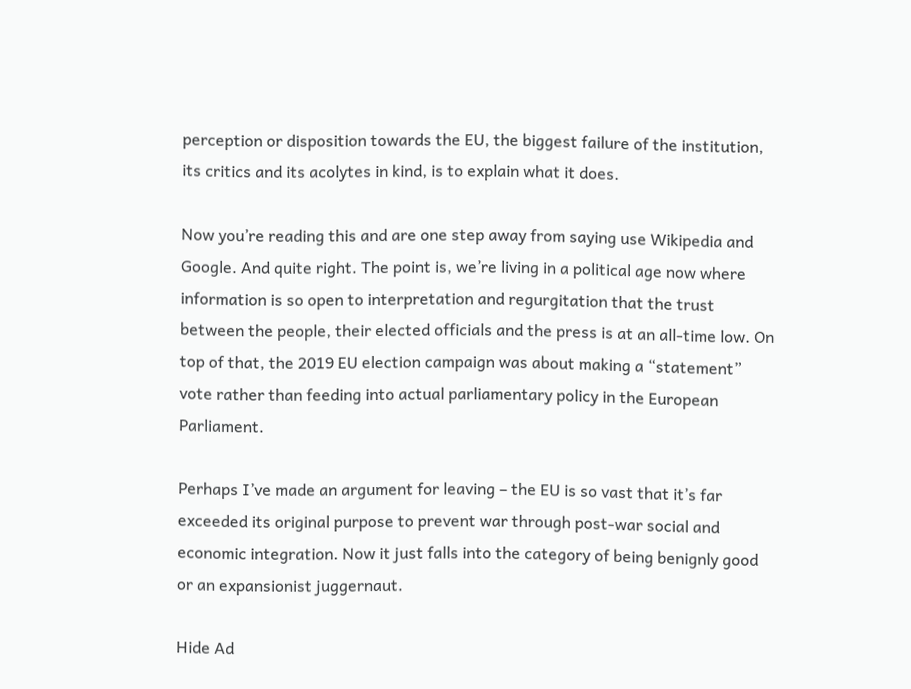perception or disposition towards the EU, the biggest failure of the institution, its critics and its acolytes in kind, is to explain what it does.

Now you’re reading this and are one step away from saying use Wikipedia and Google. And quite right. The point is, we’re living in a political age now where information is so open to interpretation and regurgitation that the trust between the people, their elected officials and the press is at an all-time low. On top of that, the 2019 EU election campaign was about making a “statement” vote rather than feeding into actual parliamentary policy in the European Parliament.

Perhaps I’ve made an argument for leaving – the EU is so vast that it’s far exceeded its original purpose to prevent war through post-war social and economic integration. Now it just falls into the category of being benignly good or an expansionist juggernaut.

Hide Ad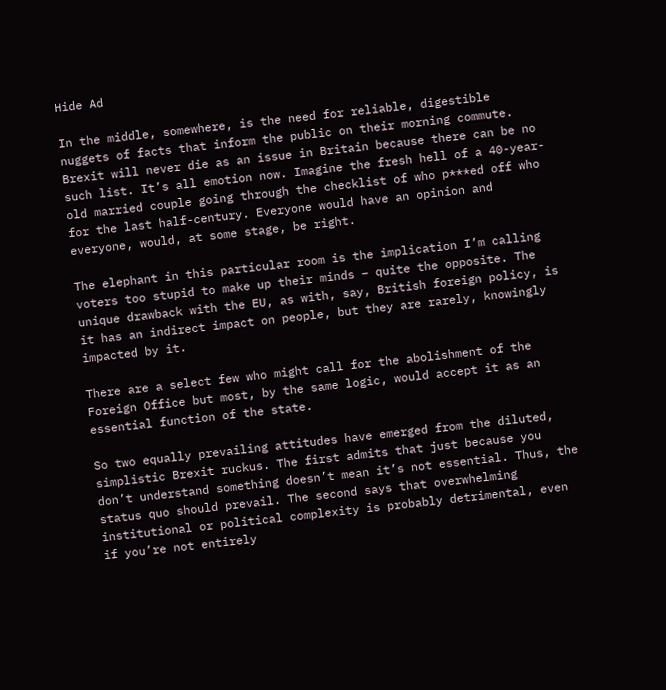Hide Ad

In the middle, somewhere, is the need for reliable, digestible nuggets of facts that inform the public on their morning commute. Brexit will never die as an issue in Britain because there can be no such list. It’s all emotion now. Imagine the fresh hell of a 40-year-old married couple going through the checklist of who p***ed off who for the last half-century. Everyone would have an opinion and everyone, would, at some stage, be right.

The elephant in this particular room is the implication I’m calling voters too stupid to make up their minds – quite the opposite. The unique drawback with the EU, as with, say, British foreign policy, is it has an indirect impact on people, but they are rarely, knowingly impacted by it.

There are a select few who might call for the abolishment of the Foreign Office but most, by the same logic, would accept it as an essential function of the state.

So two equally prevailing attitudes have emerged from the diluted, simplistic Brexit ruckus. The first admits that just because you don’t understand something doesn’t mean it’s not essential. Thus, the status quo should prevail. The second says that overwhelming institutional or political complexity is probably detrimental, even if you’re not entirely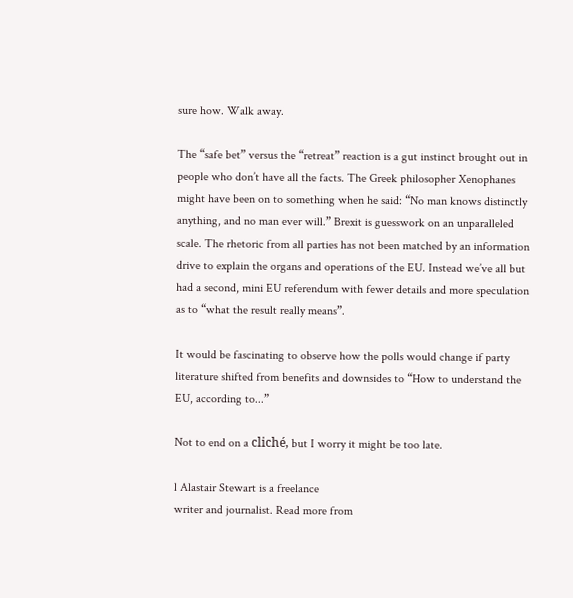sure how. Walk away.

The “safe bet” versus the “retreat” reaction is a gut instinct brought out in people who don’t have all the facts. The Greek philosopher Xenophanes might have been on to something when he said: “No man knows distinctly anything, and no man ever will.” Brexit is guesswork on an unparalleled scale. The rhetoric from all parties has not been matched by an information drive to explain the organs and operations of the EU. Instead we’ve all but had a second, mini EU referendum with fewer details and more speculation as to “what the result really means”.

It would be fascinating to observe how the polls would change if party literature shifted from benefits and downsides to “How to understand the EU, according to...”

Not to end on a cliché, but I worry it might be too late.

l Alastair Stewart is a freelance
writer and journalist. Read more from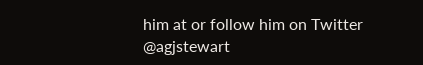him at or follow him on Twitter @agjstewart